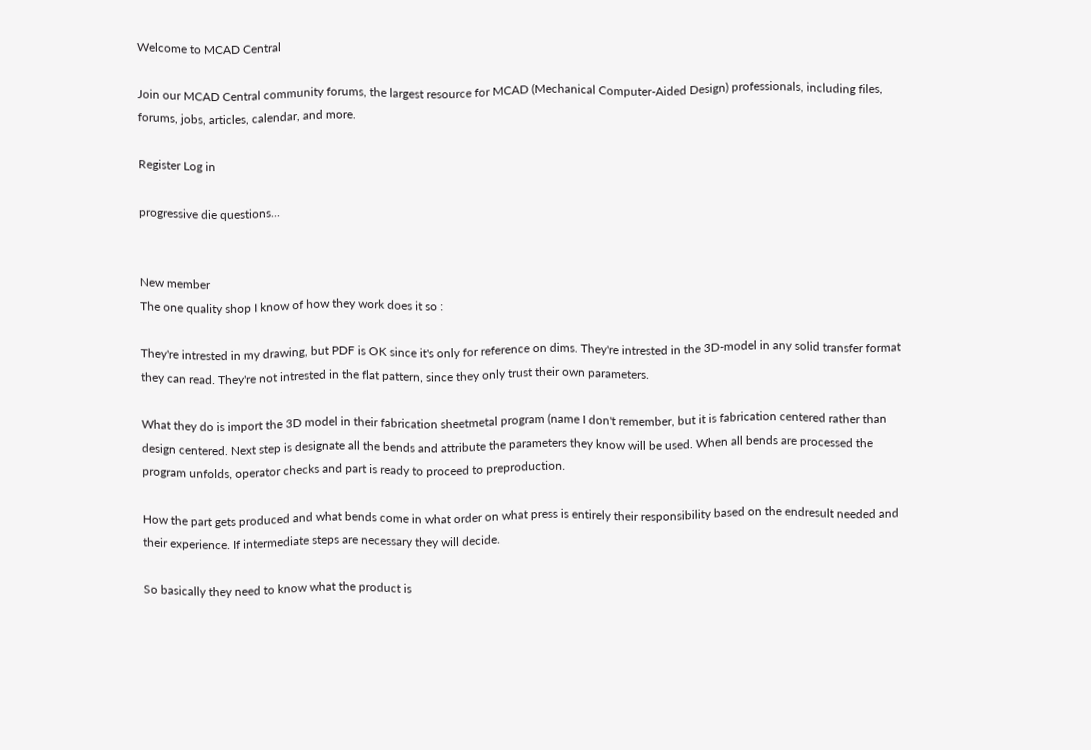Welcome to MCAD Central

Join our MCAD Central community forums, the largest resource for MCAD (Mechanical Computer-Aided Design) professionals, including files, forums, jobs, articles, calendar, and more.

Register Log in

progressive die questions...


New member
The one quality shop I know of how they work does it so :

They're intrested in my drawing, but PDF is OK since it's only for reference on dims. They're intrested in the 3D-model in any solid transfer format they can read. They're not intrested in the flat pattern, since they only trust their own parameters.

What they do is import the 3D model in their fabrication sheetmetal program (name I don't remember, but it is fabrication centered rather than design centered. Next step is designate all the bends and attribute the parameters they know will be used. When all bends are processed the program unfolds, operator checks and part is ready to proceed to preproduction.

How the part gets produced and what bends come in what order on what press is entirely their responsibility based on the endresult needed and their experience. If intermediate steps are necessary they will decide.

So basically they need to know what the product is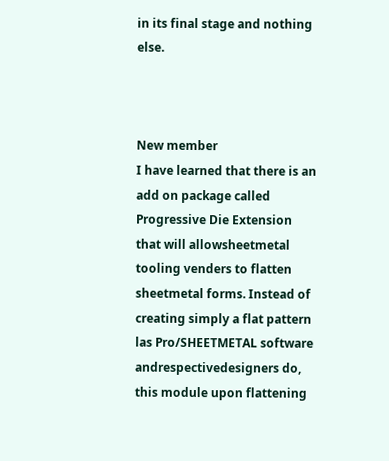in its final stage and nothing else.



New member
I have learned that there is an add on package called Progressive Die Extension that will allowsheetmetal tooling venders to flatten sheetmetal forms. Instead of creating simply a flat pattern las Pro/SHEETMETAL software andrespectivedesigners do, this module upon flattening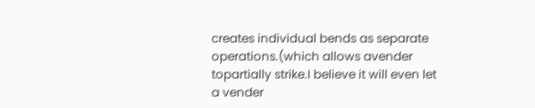creates individual bends as separate operations.(which allows avender topartially strike.I believe it will even let a vender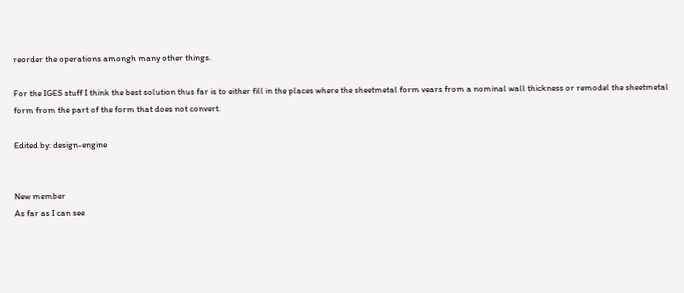reorder the operations amongh many other things.

For the IGES stuff I think the best solution thus far is to either fill in the places where the sheetmetal form vears from a nominal wall thickness or remodel the sheetmetal form from the part of the form that does not convert.

Edited by: design-engine


New member
As far as I can see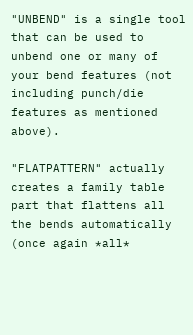"UNBEND" is a single tool that can be used to
unbend one or many of your bend features (not including punch/die
features as mentioned above).

"FLATPATTERN" actually creates a family table part that flattens all
the bends automatically (once again *all*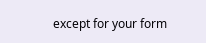except for your form